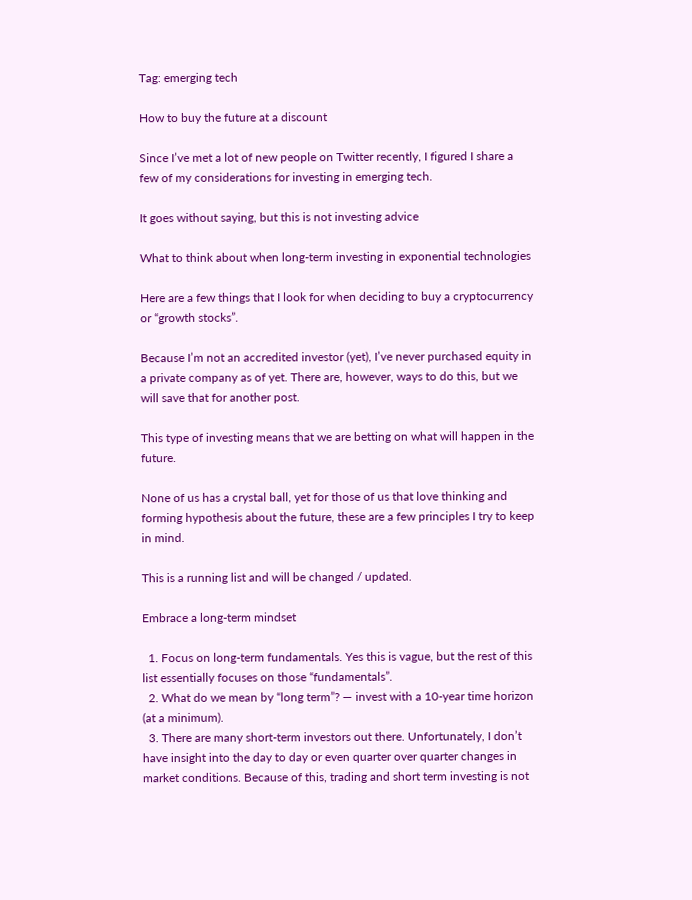Tag: emerging tech

How to buy the future at a discount

Since I’ve met a lot of new people on Twitter recently, I figured I share a few of my considerations for investing in emerging tech.

It goes without saying, but this is not investing advice

What to think about when long-term investing in exponential technologies

Here are a few things that I look for when deciding to buy a cryptocurrency or “growth stocks”.

Because I’m not an accredited investor (yet), I’ve never purchased equity in a private company as of yet. There are, however, ways to do this, but we will save that for another post.

This type of investing means that we are betting on what will happen in the future.

None of us has a crystal ball, yet for those of us that love thinking and forming hypothesis about the future, these are a few principles I try to keep in mind.

This is a running list and will be changed / updated.

Embrace a long-term mindset

  1. Focus on long-term fundamentals. Yes this is vague, but the rest of this list essentially focuses on those “fundamentals”.
  2. What do we mean by “long term”? — invest with a 10-year time horizon (at a minimum).
  3. There are many short-term investors out there. Unfortunately, I don’t have insight into the day to day or even quarter over quarter changes in market conditions. Because of this, trading and short term investing is not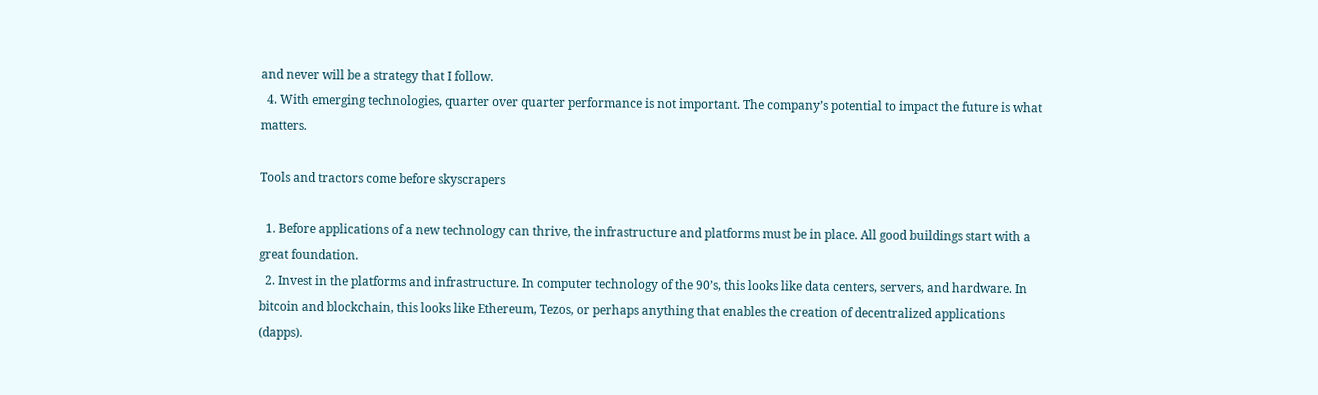and never will be a strategy that I follow.
  4. With emerging technologies, quarter over quarter performance is not important. The company’s potential to impact the future is what matters.

Tools and tractors come before skyscrapers

  1. Before applications of a new technology can thrive, the infrastructure and platforms must be in place. All good buildings start with a great foundation.
  2. Invest in the platforms and infrastructure. In computer technology of the 90’s, this looks like data centers, servers, and hardware. In bitcoin and blockchain, this looks like Ethereum, Tezos, or perhaps anything that enables the creation of decentralized applications (dapps).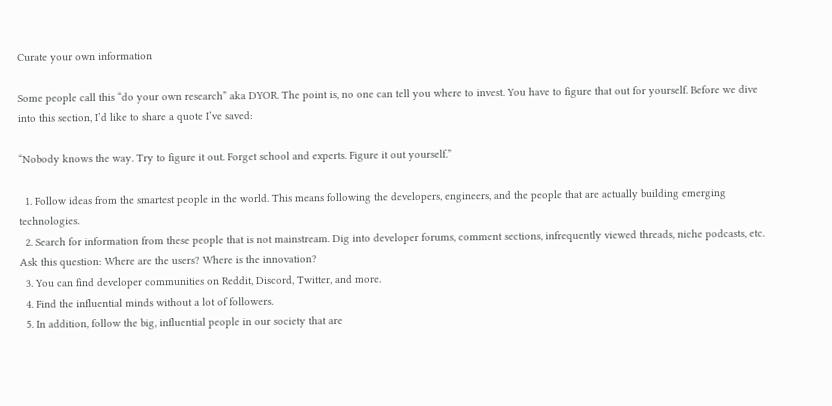Curate your own information

Some people call this “do your own research” aka DYOR. The point is, no one can tell you where to invest. You have to figure that out for yourself. Before we dive into this section, I’d like to share a quote I’ve saved:

“Nobody knows the way. Try to figure it out. Forget school and experts. Figure it out yourself.”

  1. Follow ideas from the smartest people in the world. This means following the developers, engineers, and the people that are actually building emerging technologies.
  2. Search for information from these people that is not mainstream. Dig into developer forums, comment sections, infrequently viewed threads, niche podcasts, etc. Ask this question: Where are the users? Where is the innovation?
  3. You can find developer communities on Reddit, Discord, Twitter, and more.
  4. Find the influential minds without a lot of followers.
  5. In addition, follow the big, influential people in our society that are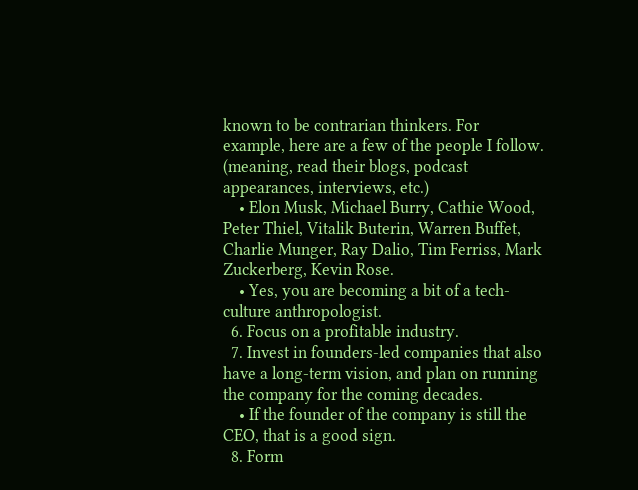known to be contrarian thinkers. For example, here are a few of the people I follow. (meaning, read their blogs, podcast appearances, interviews, etc.)
    • Elon Musk, Michael Burry, Cathie Wood, Peter Thiel, Vitalik Buterin, Warren Buffet, Charlie Munger, Ray Dalio, Tim Ferriss, Mark Zuckerberg, Kevin Rose.
    • Yes, you are becoming a bit of a tech-culture anthropologist.
  6. Focus on a profitable industry.
  7. Invest in founders-led companies that also have a long-term vision, and plan on running the company for the coming decades.
    • If the founder of the company is still the CEO, that is a good sign.
  8. Form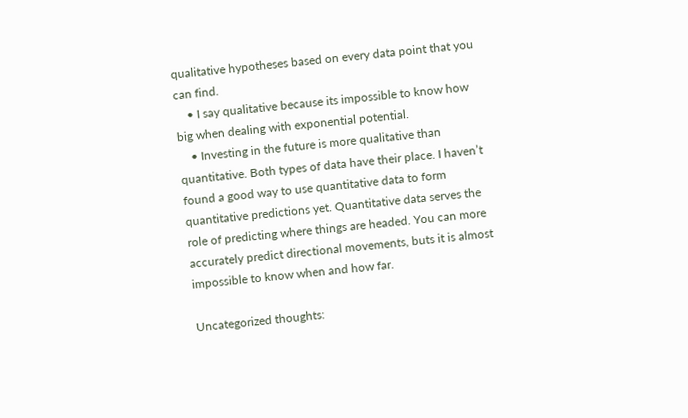qualitative hypotheses based on every data point that you can find.
    • I say qualitative because its impossible to know how big when dealing with exponential potential.
    • Investing in the future is more qualitative than quantitative. Both types of data have their place. I haven’t found a good way to use quantitative data to form quantitative predictions yet. Quantitative data serves the role of predicting where things are headed. You can more accurately predict directional movements, buts it is almost impossible to know when and how far.

Uncategorized thoughts: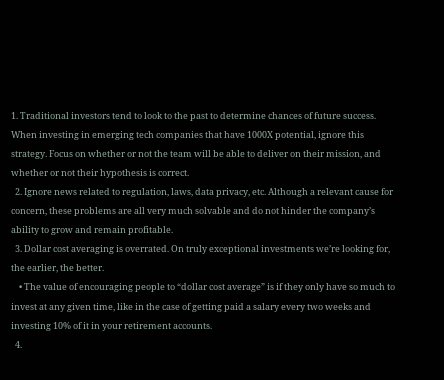1. Traditional investors tend to look to the past to determine chances of future success. When investing in emerging tech companies that have 1000X potential, ignore this strategy. Focus on whether or not the team will be able to deliver on their mission, and whether or not their hypothesis is correct.
  2. Ignore news related to regulation, laws, data privacy, etc. Although a relevant cause for concern, these problems are all very much solvable and do not hinder the company’s ability to grow and remain profitable.
  3. Dollar cost averaging is overrated. On truly exceptional investments we’re looking for, the earlier, the better.
    • The value of encouraging people to “dollar cost average” is if they only have so much to invest at any given time, like in the case of getting paid a salary every two weeks and investing 10% of it in your retirement accounts.
  4.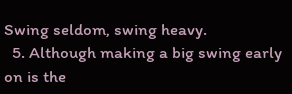Swing seldom, swing heavy.
  5. Although making a big swing early on is the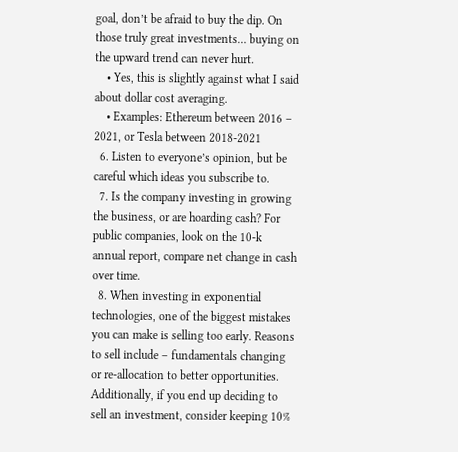goal, don’t be afraid to buy the dip. On those truly great investments… buying on the upward trend can never hurt.
    • Yes, this is slightly against what I said about dollar cost averaging.
    • Examples: Ethereum between 2016 – 2021, or Tesla between 2018-2021
  6. Listen to everyone’s opinion, but be careful which ideas you subscribe to.
  7. Is the company investing in growing the business, or are hoarding cash? For public companies, look on the 10-k annual report, compare net change in cash over time.
  8. When investing in exponential technologies, one of the biggest mistakes you can make is selling too early. Reasons to sell include – fundamentals changing or re-allocation to better opportunities. Additionally, if you end up deciding to sell an investment, consider keeping 10%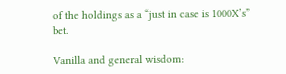of the holdings as a “just in case is 1000X’s” bet.

Vanilla and general wisdom: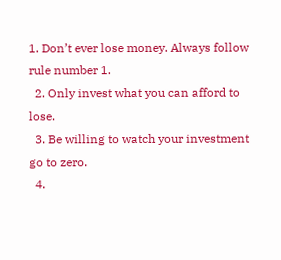1. Don’t ever lose money. Always follow rule number 1.
  2. Only invest what you can afford to lose.
  3. Be willing to watch your investment go to zero.
  4.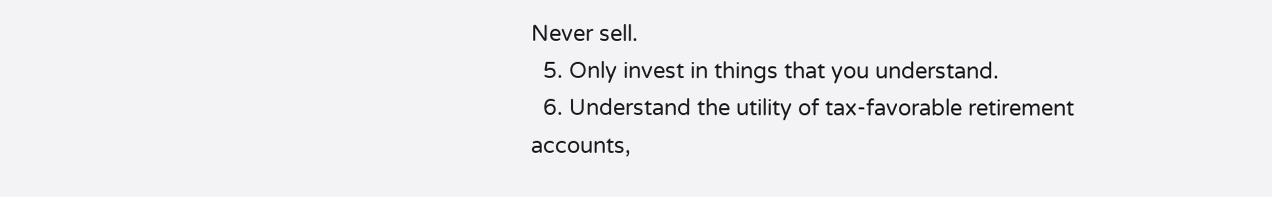Never sell.
  5. Only invest in things that you understand.
  6. Understand the utility of tax-favorable retirement accounts,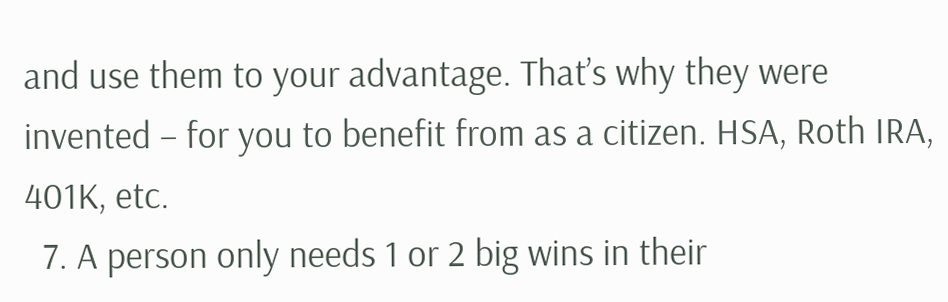and use them to your advantage. That’s why they were invented – for you to benefit from as a citizen. HSA, Roth IRA, 401K, etc.
  7. A person only needs 1 or 2 big wins in their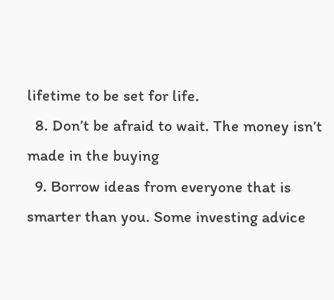lifetime to be set for life.
  8. Don’t be afraid to wait. The money isn’t made in the buying
  9. Borrow ideas from everyone that is smarter than you. Some investing advice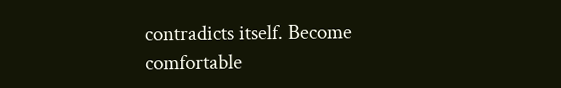contradicts itself. Become comfortable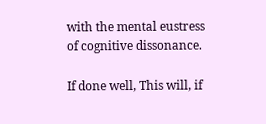with the mental eustress of cognitive dissonance.

If done well, This will, if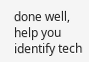done well, help you identify tech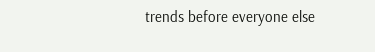trends before everyone else